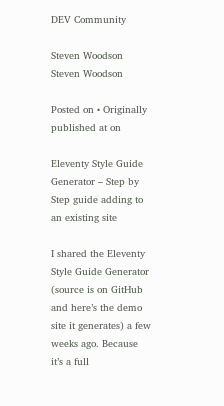DEV Community

Steven Woodson
Steven Woodson

Posted on • Originally published at on

Eleventy Style Guide Generator – Step by Step guide adding to an existing site

I shared the Eleventy Style Guide Generator (source is on GitHub and here’s the demo site it generates) a few weeks ago. Because it’s a full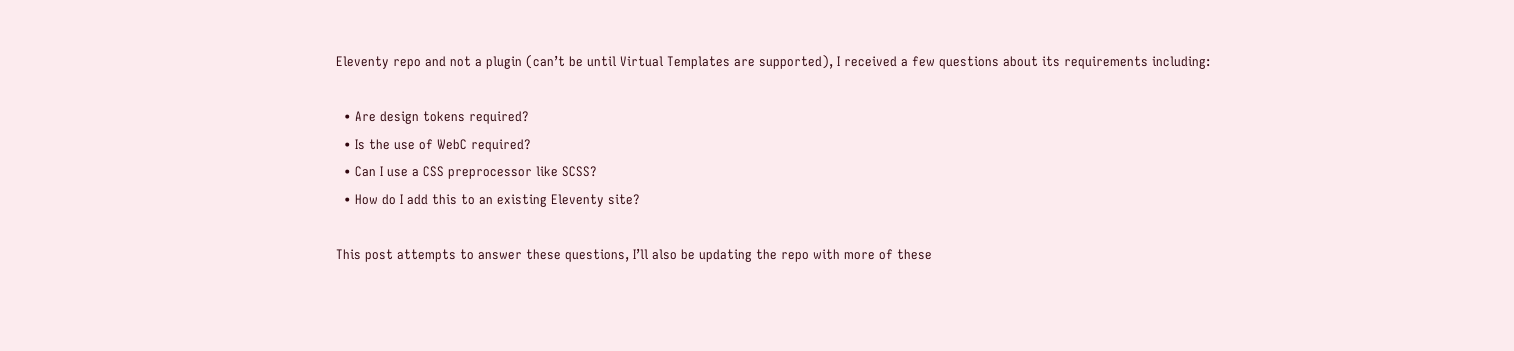Eleventy repo and not a plugin (can’t be until Virtual Templates are supported), I received a few questions about its requirements including:

  • Are design tokens required?
  • Is the use of WebC required?
  • Can I use a CSS preprocessor like SCSS?
  • How do I add this to an existing Eleventy site?

This post attempts to answer these questions, I’ll also be updating the repo with more of these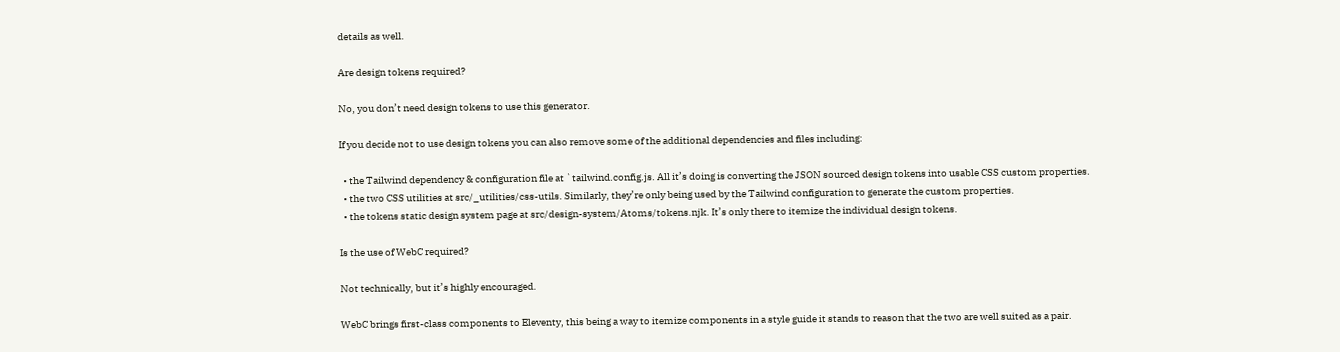details as well.

Are design tokens required?

No, you don’t need design tokens to use this generator.

If you decide not to use design tokens you can also remove some of the additional dependencies and files including:

  • the Tailwind dependency & configuration file at `tailwind.config.js. All it’s doing is converting the JSON sourced design tokens into usable CSS custom properties.
  • the two CSS utilities at src/_utilities/css-utils. Similarly, they’re only being used by the Tailwind configuration to generate the custom properties.
  • the tokens static design system page at src/design-system/Atoms/tokens.njk. It’s only there to itemize the individual design tokens.

Is the use of WebC required?

Not technically, but it’s highly encouraged.

WebC brings first-class components to Eleventy, this being a way to itemize components in a style guide it stands to reason that the two are well suited as a pair.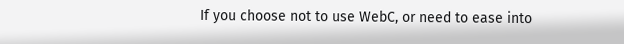If you choose not to use WebC, or need to ease into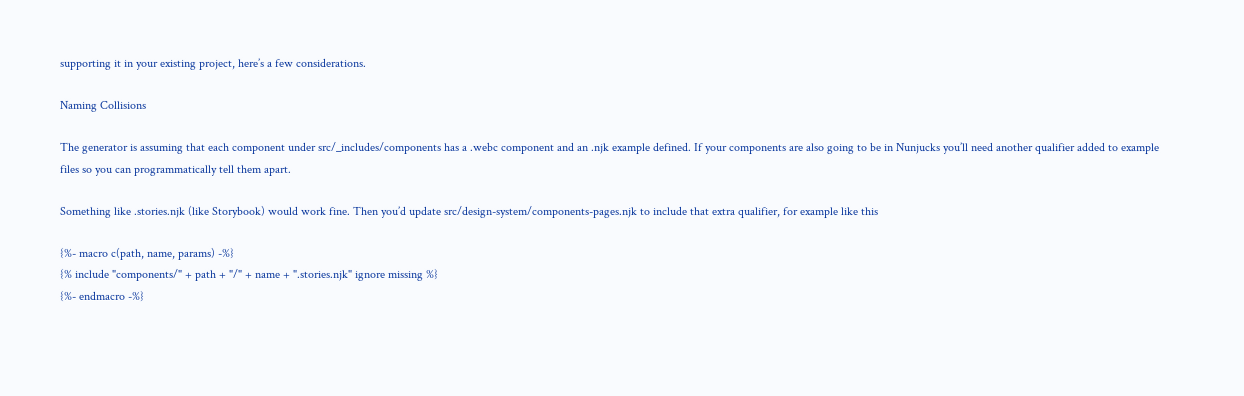supporting it in your existing project, here’s a few considerations.

Naming Collisions

The generator is assuming that each component under src/_includes/components has a .webc component and an .njk example defined. If your components are also going to be in Nunjucks you’ll need another qualifier added to example files so you can programmatically tell them apart.

Something like .stories.njk (like Storybook) would work fine. Then you’d update src/design-system/components-pages.njk to include that extra qualifier, for example like this

{%- macro c(path, name, params) -%}
{% include "components/" + path + "/" + name + ".stories.njk" ignore missing %}
{%- endmacro -%}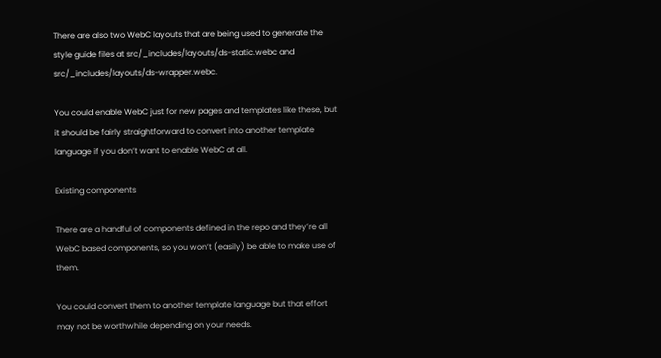There are also two WebC layouts that are being used to generate the style guide files at src/_includes/layouts/ds-static.webc and src/_includes/layouts/ds-wrapper.webc.

You could enable WebC just for new pages and templates like these, but it should be fairly straightforward to convert into another template language if you don’t want to enable WebC at all.

Existing components

There are a handful of components defined in the repo and they’re all WebC based components, so you won’t (easily) be able to make use of them.

You could convert them to another template language but that effort may not be worthwhile depending on your needs.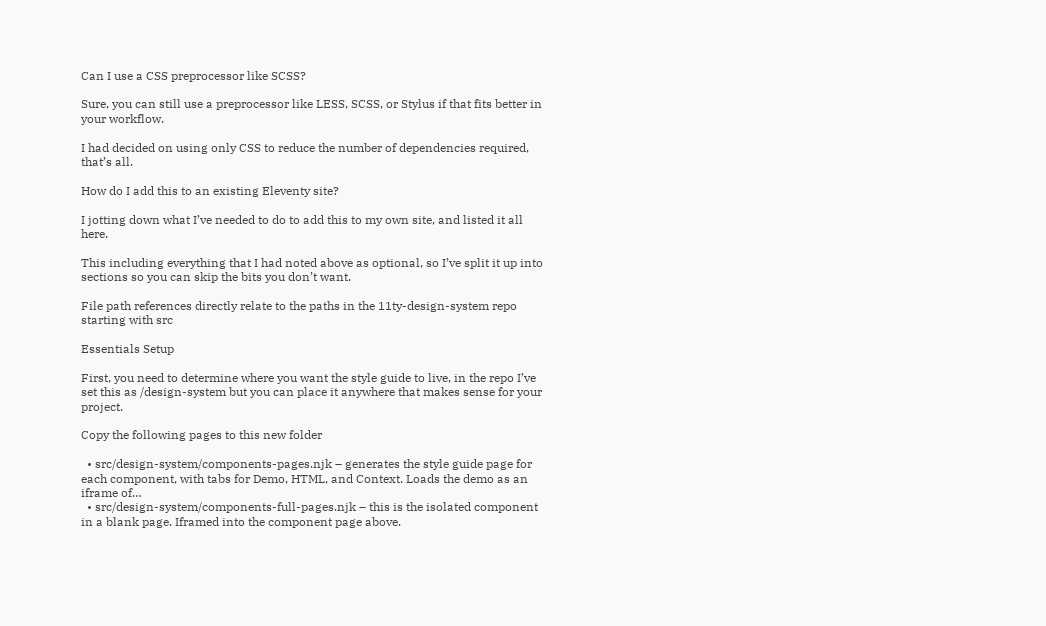Can I use a CSS preprocessor like SCSS?

Sure, you can still use a preprocessor like LESS, SCSS, or Stylus if that fits better in your workflow.

I had decided on using only CSS to reduce the number of dependencies required, that’s all.

How do I add this to an existing Eleventy site?

I jotting down what I’ve needed to do to add this to my own site, and listed it all here.

This including everything that I had noted above as optional, so I’ve split it up into sections so you can skip the bits you don’t want.

File path references directly relate to the paths in the 11ty-design-system repo starting with src

Essentials Setup

First, you need to determine where you want the style guide to live, in the repo I’ve set this as /design-system but you can place it anywhere that makes sense for your project.

Copy the following pages to this new folder

  • src/design-system/components-pages.njk – generates the style guide page for each component, with tabs for Demo, HTML, and Context. Loads the demo as an iframe of…
  • src/design-system/components-full-pages.njk – this is the isolated component in a blank page. Iframed into the component page above.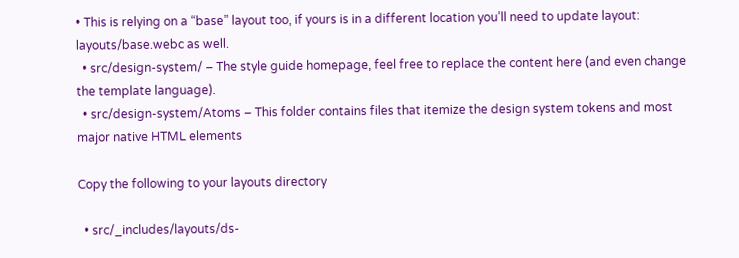• This is relying on a “base” layout too, if yours is in a different location you’ll need to update layout: layouts/base.webc as well.
  • src/design-system/ – The style guide homepage, feel free to replace the content here (and even change the template language).
  • src/design-system/Atoms – This folder contains files that itemize the design system tokens and most major native HTML elements

Copy the following to your layouts directory

  • src/_includes/layouts/ds-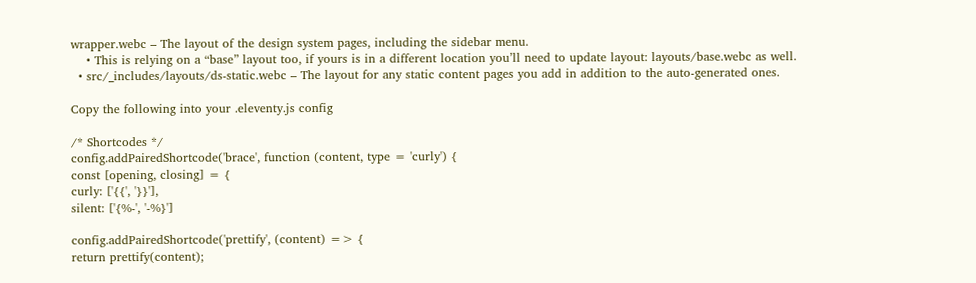wrapper.webc – The layout of the design system pages, including the sidebar menu.
    • This is relying on a “base” layout too, if yours is in a different location you’ll need to update layout: layouts/base.webc as well.
  • src/_includes/layouts/ds-static.webc – The layout for any static content pages you add in addition to the auto-generated ones.

Copy the following into your .eleventy.js config

/* Shortcodes */
config.addPairedShortcode('brace', function (content, type = 'curly') {
const [opening, closing] = {
curly: ['{{', '}}'],
silent: ['{%-', '-%}']

config.addPairedShortcode('prettify', (content) => {
return prettify(content);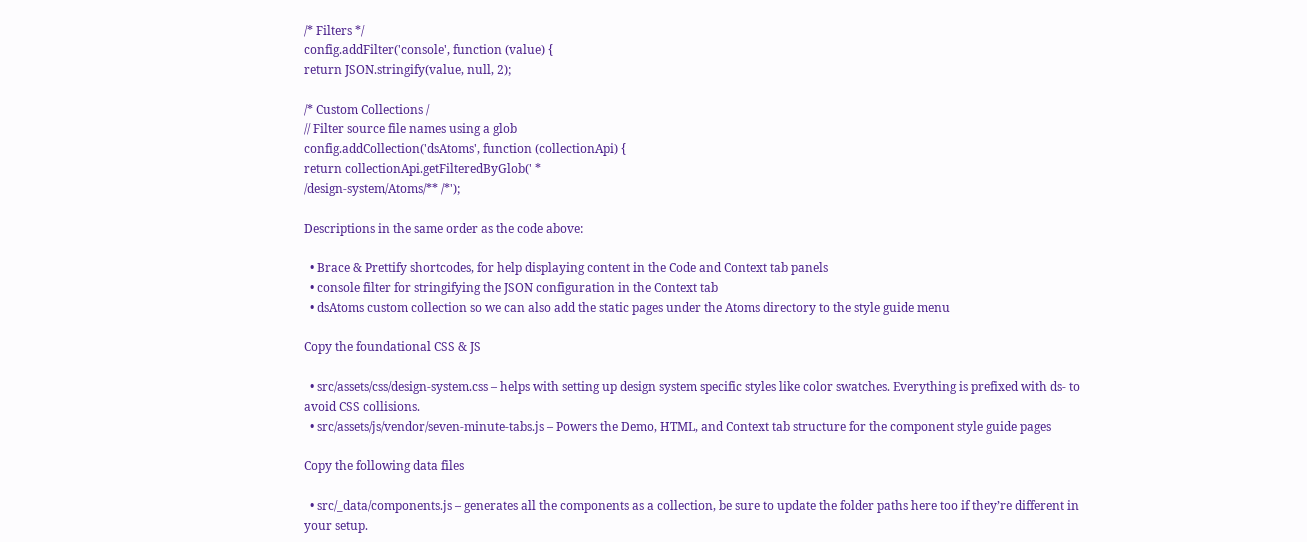/* Filters */
config.addFilter('console', function (value) {
return JSON.stringify(value, null, 2);

/* Custom Collections /
// Filter source file names using a glob
config.addCollection('dsAtoms', function (collectionApi) {
return collectionApi.getFilteredByGlob(' *
/design-system/Atoms/** /*');

Descriptions in the same order as the code above:

  • Brace & Prettify shortcodes, for help displaying content in the Code and Context tab panels
  • console filter for stringifying the JSON configuration in the Context tab
  • dsAtoms custom collection so we can also add the static pages under the Atoms directory to the style guide menu

Copy the foundational CSS & JS

  • src/assets/css/design-system.css – helps with setting up design system specific styles like color swatches. Everything is prefixed with ds- to avoid CSS collisions.
  • src/assets/js/vendor/seven-minute-tabs.js – Powers the Demo, HTML, and Context tab structure for the component style guide pages

Copy the following data files

  • src/_data/components.js – generates all the components as a collection, be sure to update the folder paths here too if they’re different in your setup.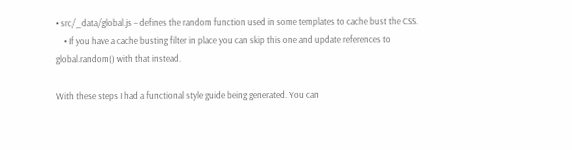• src/_data/global.js – defines the random function used in some templates to cache bust the CSS.
    • If you have a cache busting filter in place you can skip this one and update references to global.random() with that instead.

With these steps I had a functional style guide being generated. You can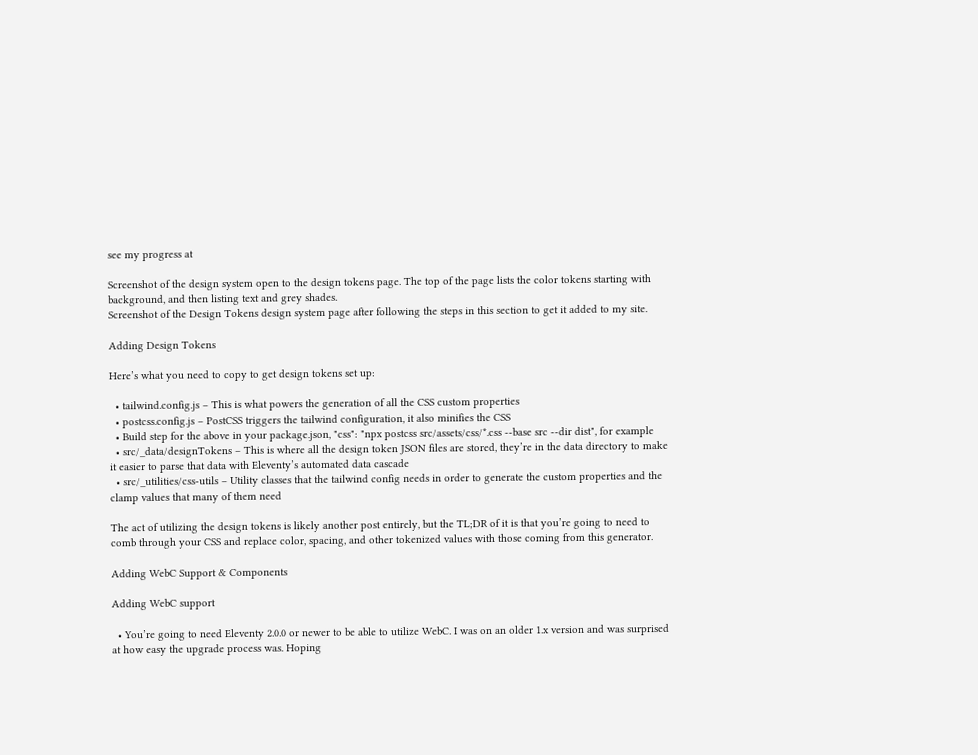see my progress at

Screenshot of the design system open to the design tokens page. The top of the page lists the color tokens starting with background, and then listing text and grey shades.
Screenshot of the Design Tokens design system page after following the steps in this section to get it added to my site.

Adding Design Tokens

Here’s what you need to copy to get design tokens set up:

  • tailwind.config.js – This is what powers the generation of all the CSS custom properties
  • postcss.config.js – PostCSS triggers the tailwind configuration, it also minifies the CSS
  • Build step for the above in your package.json, "css": "npx postcss src/assets/css/*.css --base src --dir dist", for example
  • src/_data/designTokens – This is where all the design token JSON files are stored, they’re in the data directory to make it easier to parse that data with Eleventy’s automated data cascade
  • src/_utilities/css-utils – Utility classes that the tailwind config needs in order to generate the custom properties and the clamp values that many of them need

The act of utilizing the design tokens is likely another post entirely, but the TL;DR of it is that you’re going to need to comb through your CSS and replace color, spacing, and other tokenized values with those coming from this generator.

Adding WebC Support & Components

Adding WebC support

  • You’re going to need Eleventy 2.0.0 or newer to be able to utilize WebC. I was on an older 1.x version and was surprised at how easy the upgrade process was. Hoping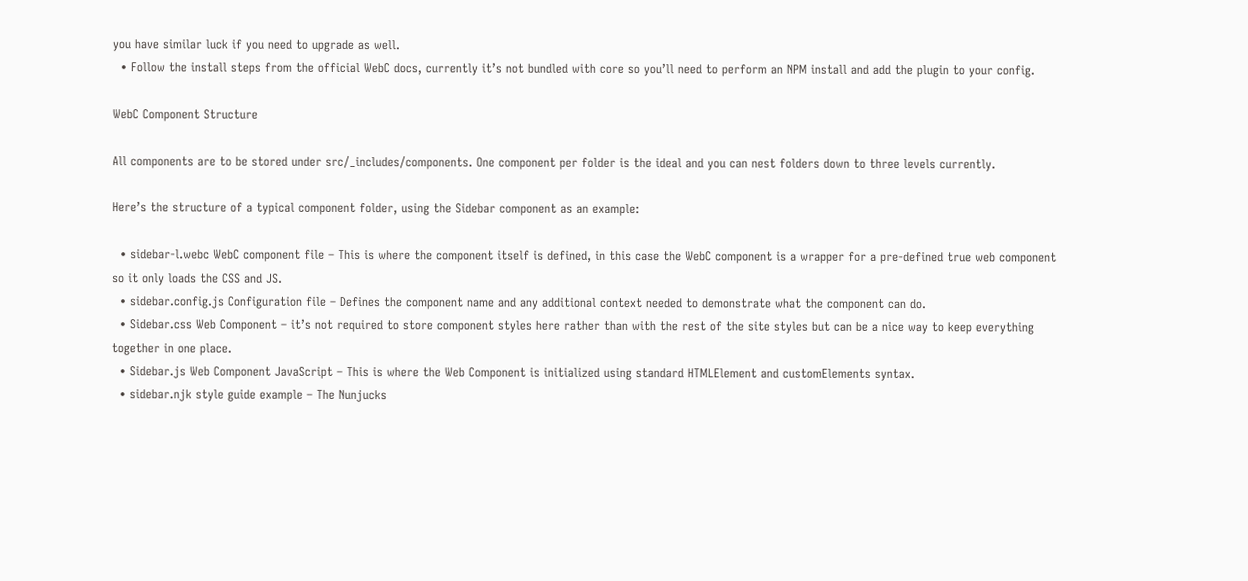you have similar luck if you need to upgrade as well.
  • Follow the install steps from the official WebC docs, currently it’s not bundled with core so you’ll need to perform an NPM install and add the plugin to your config.

WebC Component Structure

All components are to be stored under src/_includes/components. One component per folder is the ideal and you can nest folders down to three levels currently.

Here’s the structure of a typical component folder, using the Sidebar component as an example:

  • sidebar-l.webc WebC component file – This is where the component itself is defined, in this case the WebC component is a wrapper for a pre-defined true web component so it only loads the CSS and JS.
  • sidebar.config.js Configuration file – Defines the component name and any additional context needed to demonstrate what the component can do.
  • Sidebar.css Web Component – it’s not required to store component styles here rather than with the rest of the site styles but can be a nice way to keep everything together in one place.
  • Sidebar.js Web Component JavaScript – This is where the Web Component is initialized using standard HTMLElement and customElements syntax.
  • sidebar.njk style guide example – The Nunjucks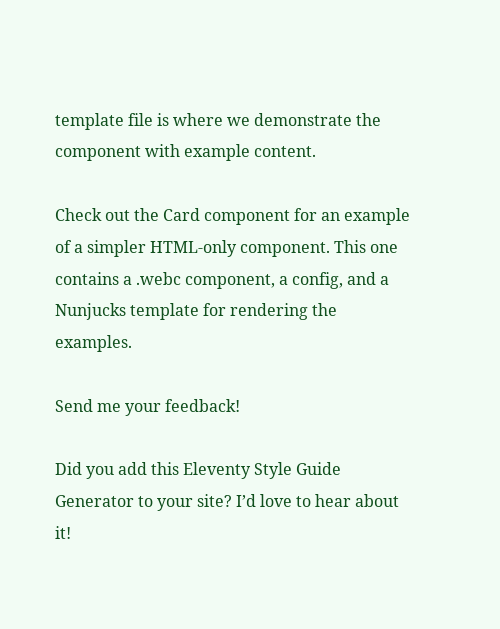template file is where we demonstrate the component with example content.

Check out the Card component for an example of a simpler HTML-only component. This one contains a .webc component, a config, and a Nunjucks template for rendering the examples.

Send me your feedback!

Did you add this Eleventy Style Guide Generator to your site? I’d love to hear about it!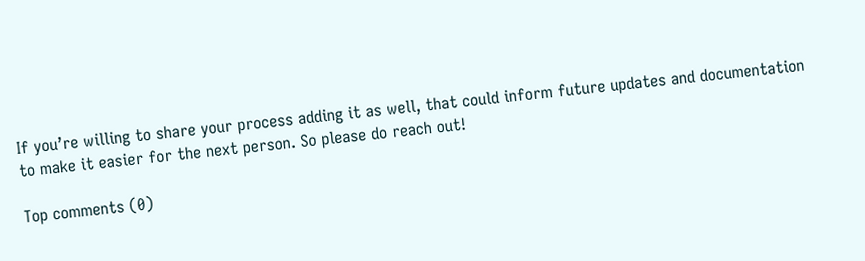If you’re willing to share your process adding it as well, that could inform future updates and documentation to make it easier for the next person. So please do reach out!

Top comments (0)